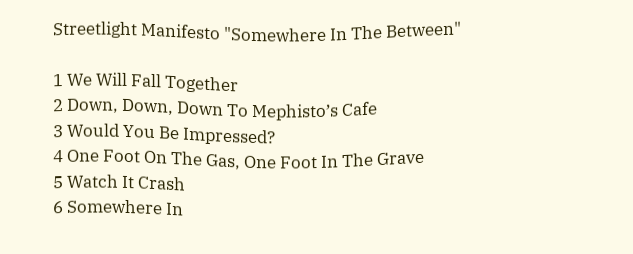Streetlight Manifesto "Somewhere In The Between"

1 We Will Fall Together
2 Down, Down, Down To Mephisto’s Cafe
3 Would You Be Impressed?
4 One Foot On The Gas, One Foot In The Grave
5 Watch It Crash
6 Somewhere In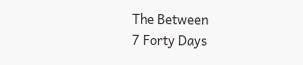The Between
7 Forty Days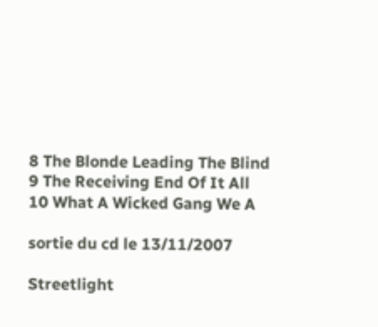8 The Blonde Leading The Blind
9 The Receiving End Of It All
10 What A Wicked Gang We A

sortie du cd le 13/11/2007

Streetlight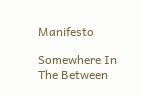Manifesto

Somewhere In The Between